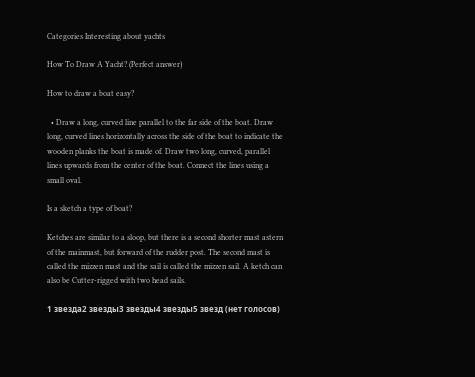Categories Interesting about yachts

How To Draw A Yacht? (Perfect answer)

How to draw a boat easy?

  • Draw a long, curved line parallel to the far side of the boat. Draw long, curved lines horizontally across the side of the boat to indicate the wooden planks the boat is made of. Draw two long, curved, parallel lines upwards from the center of the boat. Connect the lines using a small oval.

Is a sketch a type of boat?

Ketches are similar to a sloop, but there is a second shorter mast astern of the mainmast, but forward of the rudder post. The second mast is called the mizzen mast and the sail is called the mizzen sail. A ketch can also be Cutter-rigged with two head sails.

1 звезда2 звезды3 звезды4 звезды5 звезд (нет голосов)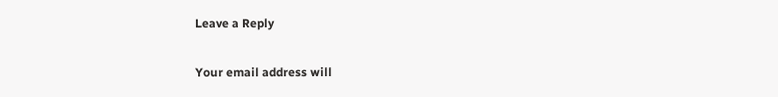Leave a Reply

Your email address will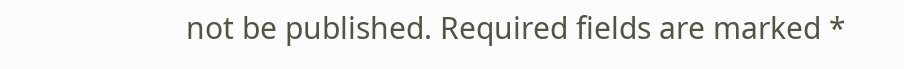not be published. Required fields are marked *